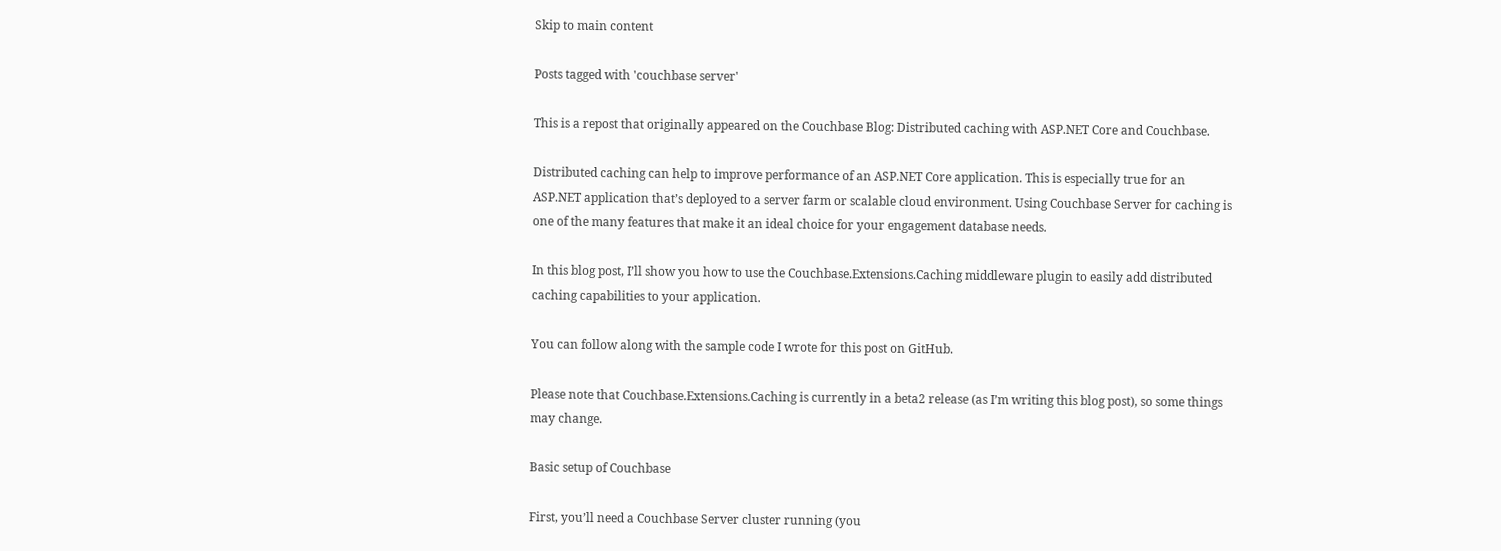Skip to main content

Posts tagged with 'couchbase server'

This is a repost that originally appeared on the Couchbase Blog: Distributed caching with ASP.NET Core and Couchbase.

Distributed caching can help to improve performance of an ASP.NET Core application. This is especially true for an ASP.NET application that’s deployed to a server farm or scalable cloud environment. Using Couchbase Server for caching is one of the many features that make it an ideal choice for your engagement database needs.

In this blog post, I’ll show you how to use the Couchbase.Extensions.Caching middleware plugin to easily add distributed caching capabilities to your application.

You can follow along with the sample code I wrote for this post on GitHub.

Please note that Couchbase.Extensions.Caching is currently in a beta2 release (as I’m writing this blog post), so some things may change.

Basic setup of Couchbase

First, you’ll need a Couchbase Server cluster running (you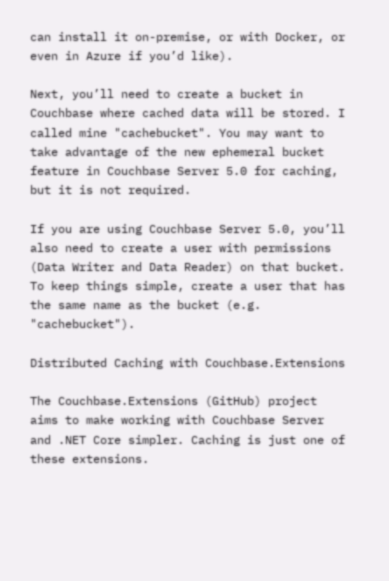can install it on-premise, or with Docker, or even in Azure if you’d like).

Next, you’ll need to create a bucket in Couchbase where cached data will be stored. I called mine "cachebucket". You may want to take advantage of the new ephemeral bucket feature in Couchbase Server 5.0 for caching, but it is not required.

If you are using Couchbase Server 5.0, you’ll also need to create a user with permissions (Data Writer and Data Reader) on that bucket. To keep things simple, create a user that has the same name as the bucket (e.g. "cachebucket").

Distributed Caching with Couchbase.Extensions

The Couchbase.Extensions (GitHub) project aims to make working with Couchbase Server and .NET Core simpler. Caching is just one of these extensions.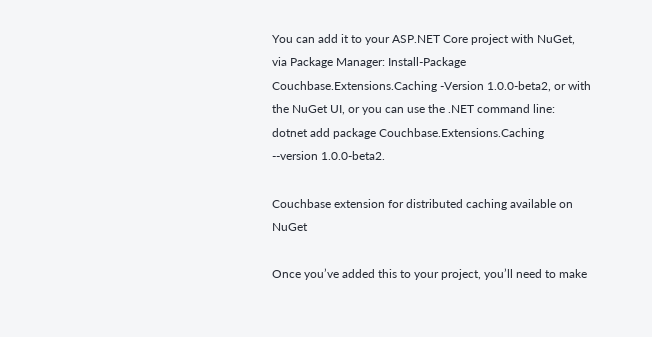You can add it to your ASP.NET Core project with NuGet, via Package Manager: Install-Package Couchbase.Extensions.Caching -Version 1.0.0-beta2, or with the NuGet UI, or you can use the .NET command line: dotnet add package Couchbase.Extensions.Caching --version 1.0.0-beta2.

Couchbase extension for distributed caching available on NuGet

Once you’ve added this to your project, you’ll need to make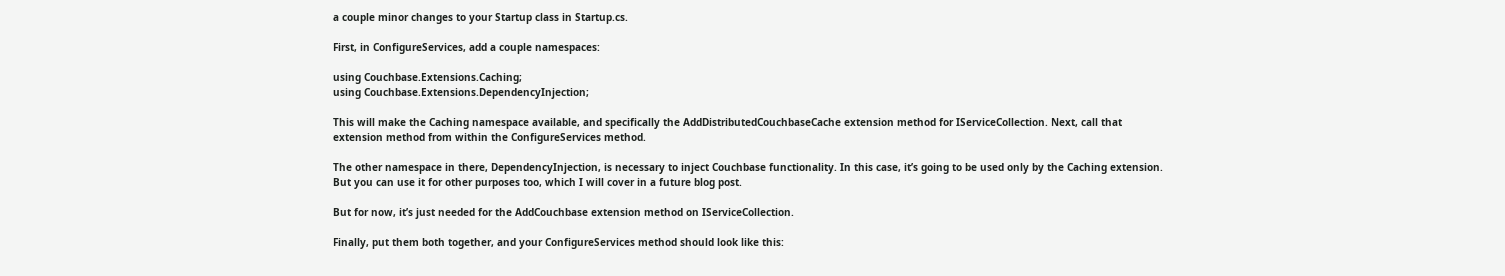a couple minor changes to your Startup class in Startup.cs.

First, in ConfigureServices, add a couple namespaces:

using Couchbase.Extensions.Caching;
using Couchbase.Extensions.DependencyInjection;

This will make the Caching namespace available, and specifically the AddDistributedCouchbaseCache extension method for IServiceCollection. Next, call that extension method from within the ConfigureServices method.

The other namespace in there, DependencyInjection, is necessary to inject Couchbase functionality. In this case, it’s going to be used only by the Caching extension. But you can use it for other purposes too, which I will cover in a future blog post.

But for now, it’s just needed for the AddCouchbase extension method on IServiceCollection.

Finally, put them both together, and your ConfigureServices method should look like this: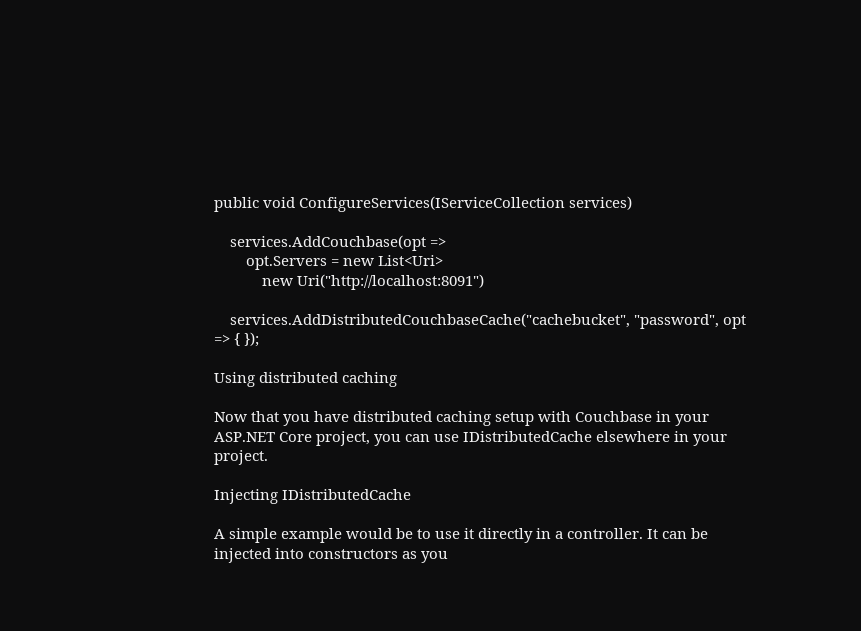public void ConfigureServices(IServiceCollection services)

    services.AddCouchbase(opt =>
        opt.Servers = new List<Uri>
            new Uri("http://localhost:8091")

    services.AddDistributedCouchbaseCache("cachebucket", "password", opt => { });

Using distributed caching

Now that you have distributed caching setup with Couchbase in your ASP.NET Core project, you can use IDistributedCache elsewhere in your project.

Injecting IDistributedCache

A simple example would be to use it directly in a controller. It can be injected into constructors as you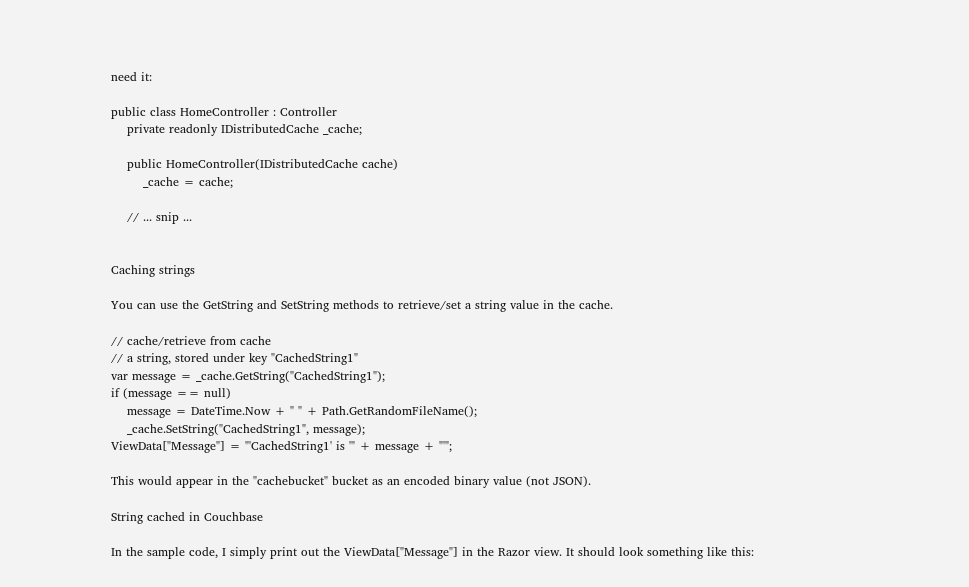need it:

public class HomeController : Controller
    private readonly IDistributedCache _cache;

    public HomeController(IDistributedCache cache)
        _cache = cache;

    // ... snip ...


Caching strings

You can use the GetString and SetString methods to retrieve/set a string value in the cache.

// cache/retrieve from cache
// a string, stored under key "CachedString1"
var message = _cache.GetString("CachedString1");
if (message == null)
    message = DateTime.Now + " " + Path.GetRandomFileName();
    _cache.SetString("CachedString1", message);
ViewData["Message"] = "'CachedString1' is '" + message + "'";

This would appear in the "cachebucket" bucket as an encoded binary value (not JSON).

String cached in Couchbase

In the sample code, I simply print out the ViewData["Message"] in the Razor view. It should look something like this: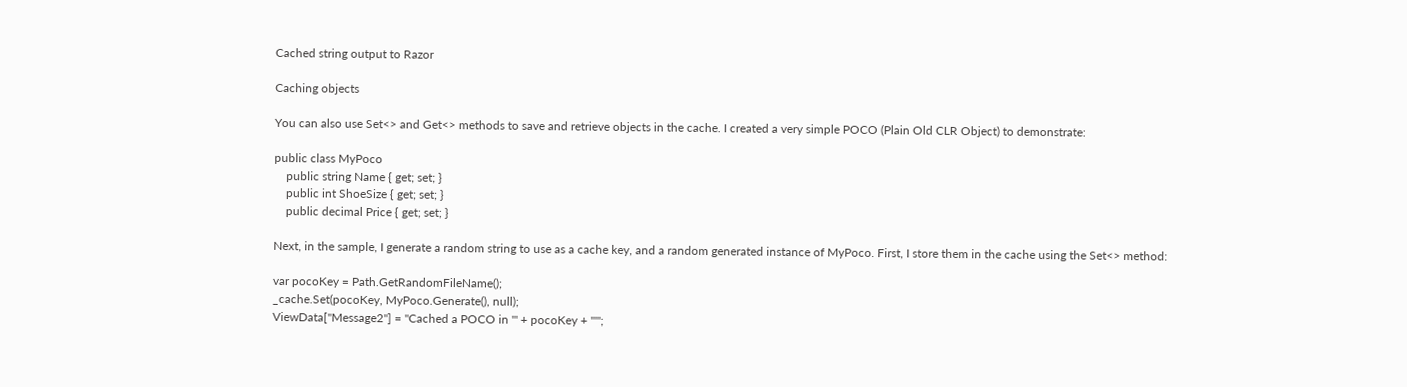Cached string output to Razor

Caching objects

You can also use Set<> and Get<> methods to save and retrieve objects in the cache. I created a very simple POCO (Plain Old CLR Object) to demonstrate:

public class MyPoco
    public string Name { get; set; }
    public int ShoeSize { get; set; }
    public decimal Price { get; set; }

Next, in the sample, I generate a random string to use as a cache key, and a random generated instance of MyPoco. First, I store them in the cache using the Set<> method:

var pocoKey = Path.GetRandomFileName();
_cache.Set(pocoKey, MyPoco.Generate(), null);
ViewData["Message2"] = "Cached a POCO in '" + pocoKey + "'";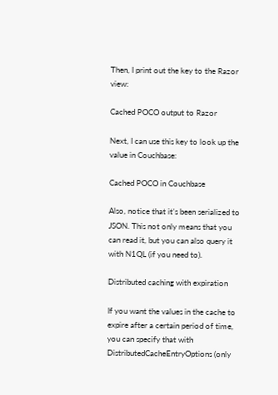Then, I print out the key to the Razor view:

Cached POCO output to Razor

Next, I can use this key to look up the value in Couchbase:

Cached POCO in Couchbase

Also, notice that it’s been serialized to JSON. This not only means that you can read it, but you can also query it with N1QL (if you need to).

Distributed caching with expiration

If you want the values in the cache to expire after a certain period of time, you can specify that with DistributedCacheEntryOptions (only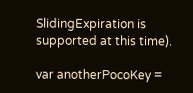SlidingExpiration is supported at this time).

var anotherPocoKey =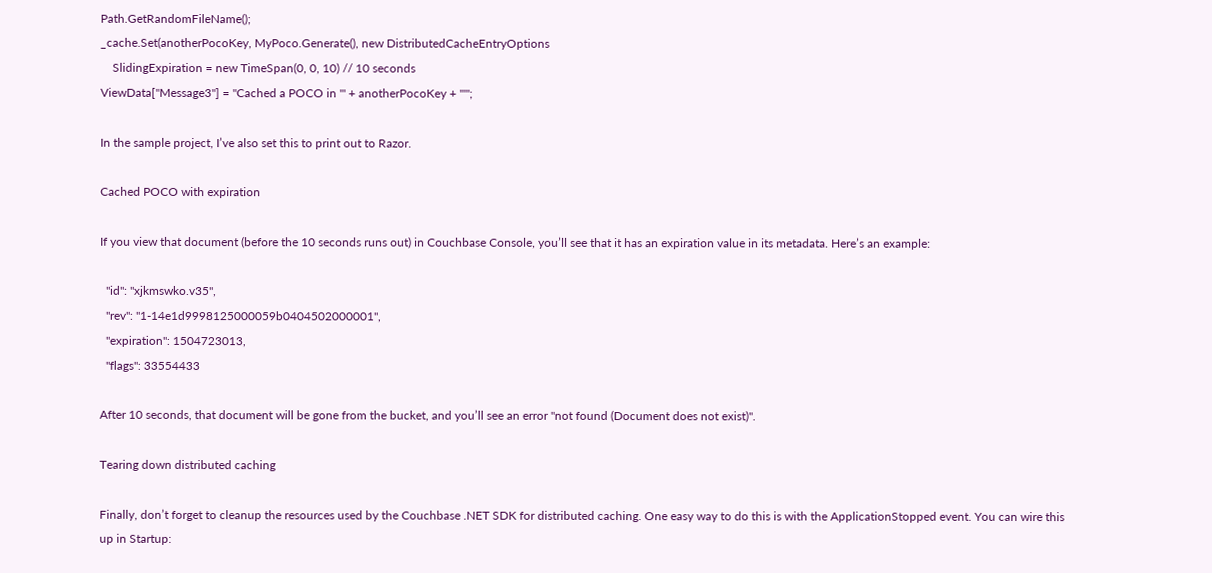Path.GetRandomFileName();
_cache.Set(anotherPocoKey, MyPoco.Generate(), new DistributedCacheEntryOptions
    SlidingExpiration = new TimeSpan(0, 0, 10) // 10 seconds
ViewData["Message3"] = "Cached a POCO in '" + anotherPocoKey + "'";

In the sample project, I’ve also set this to print out to Razor.

Cached POCO with expiration

If you view that document (before the 10 seconds runs out) in Couchbase Console, you’ll see that it has an expiration value in its metadata. Here’s an example:

  "id": "xjkmswko.v35",
  "rev": "1-14e1d9998125000059b0404502000001",
  "expiration": 1504723013,
  "flags": 33554433

After 10 seconds, that document will be gone from the bucket, and you’ll see an error "not found (Document does not exist)".

Tearing down distributed caching

Finally, don’t forget to cleanup the resources used by the Couchbase .NET SDK for distributed caching. One easy way to do this is with the ApplicationStopped event. You can wire this up in Startup: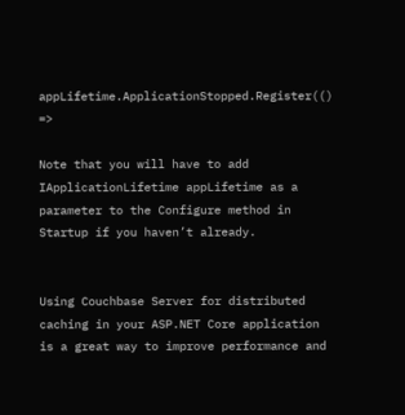appLifetime.ApplicationStopped.Register(() =>

Note that you will have to add IApplicationLifetime appLifetime as a parameter to the Configure method in Startup if you haven’t already.


Using Couchbase Server for distributed caching in your ASP.NET Core application is a great way to improve performance and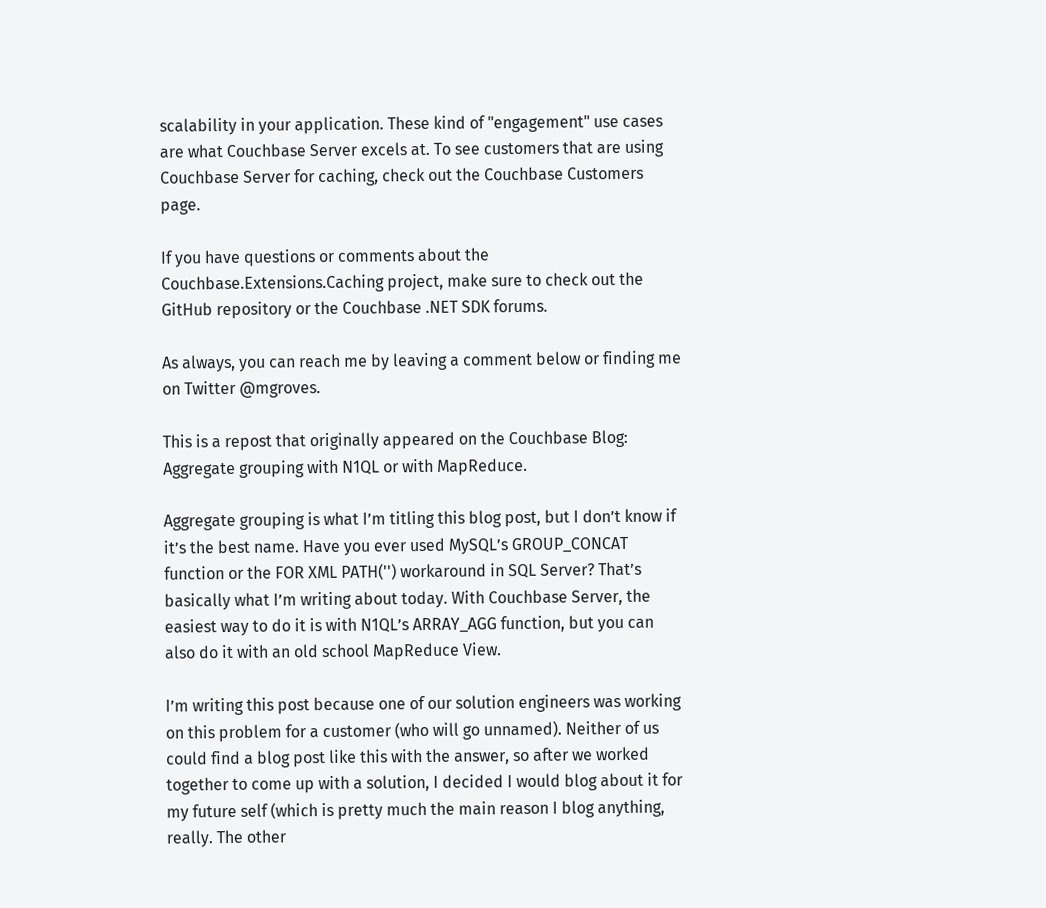scalability in your application. These kind of "engagement" use cases are what Couchbase Server excels at. To see customers that are using Couchbase Server for caching, check out the Couchbase Customers page.

If you have questions or comments about the Couchbase.Extensions.Caching project, make sure to check out the GitHub repository or the Couchbase .NET SDK forums.

As always, you can reach me by leaving a comment below or finding me on Twitter @mgroves.

This is a repost that originally appeared on the Couchbase Blog: Aggregate grouping with N1QL or with MapReduce.

Aggregate grouping is what I’m titling this blog post, but I don’t know if it’s the best name. Have you ever used MySQL’s GROUP_CONCAT function or the FOR XML PATH('') workaround in SQL Server? That’s basically what I’m writing about today. With Couchbase Server, the easiest way to do it is with N1QL’s ARRAY_AGG function, but you can also do it with an old school MapReduce View.

I’m writing this post because one of our solution engineers was working on this problem for a customer (who will go unnamed). Neither of us could find a blog post like this with the answer, so after we worked together to come up with a solution, I decided I would blog about it for my future self (which is pretty much the main reason I blog anything, really. The other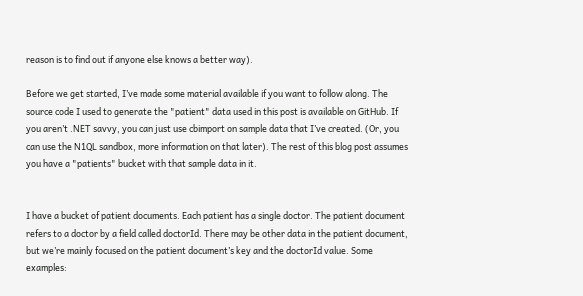reason is to find out if anyone else knows a better way).

Before we get started, I’ve made some material available if you want to follow along. The source code I used to generate the "patient" data used in this post is available on GitHub. If you aren’t .NET savvy, you can just use cbimport on sample data that I’ve created. (Or, you can use the N1QL sandbox, more information on that later). The rest of this blog post assumes you have a "patients" bucket with that sample data in it.


I have a bucket of patient documents. Each patient has a single doctor. The patient document refers to a doctor by a field called doctorId. There may be other data in the patient document, but we’re mainly focused on the patient document’s key and the doctorId value. Some examples: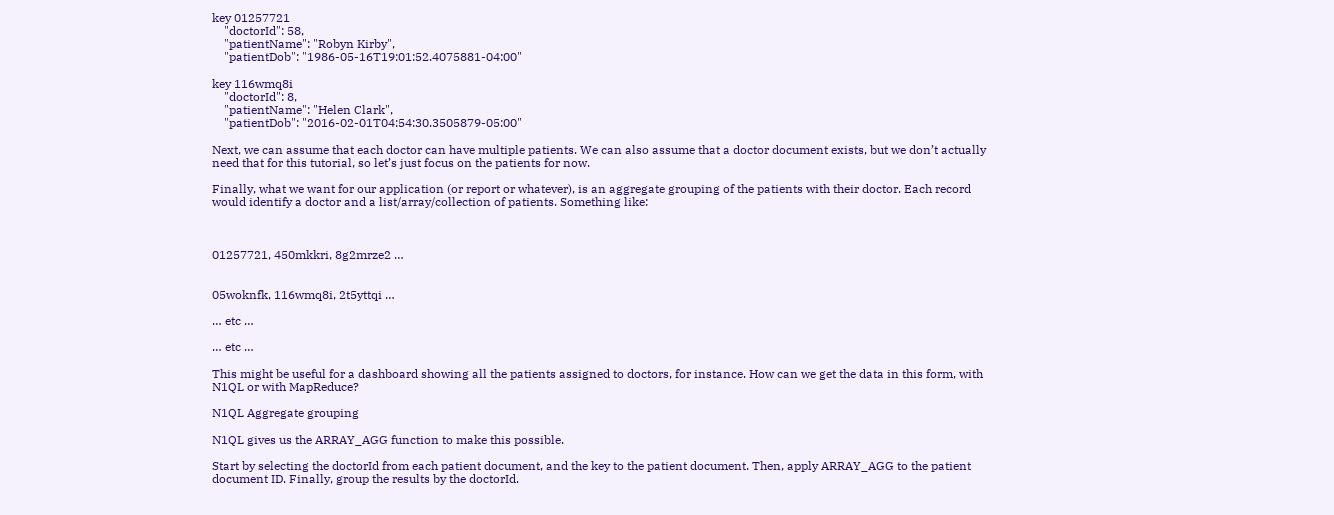key 01257721
    "doctorId": 58,
    "patientName": "Robyn Kirby",
    "patientDob": "1986-05-16T19:01:52.4075881-04:00"

key 116wmq8i
    "doctorId": 8,
    "patientName": "Helen Clark",
    "patientDob": "2016-02-01T04:54:30.3505879-05:00"

Next, we can assume that each doctor can have multiple patients. We can also assume that a doctor document exists, but we don’t actually need that for this tutorial, so let’s just focus on the patients for now.

Finally, what we want for our application (or report or whatever), is an aggregate grouping of the patients with their doctor. Each record would identify a doctor and a list/array/collection of patients. Something like:



01257721, 450mkkri, 8g2mrze2 …


05woknfk, 116wmq8i, 2t5yttqi …

… etc …

… etc …

This might be useful for a dashboard showing all the patients assigned to doctors, for instance. How can we get the data in this form, with N1QL or with MapReduce?

N1QL Aggregate grouping

N1QL gives us the ARRAY_AGG function to make this possible.

Start by selecting the doctorId from each patient document, and the key to the patient document. Then, apply ARRAY_AGG to the patient document ID. Finally, group the results by the doctorId.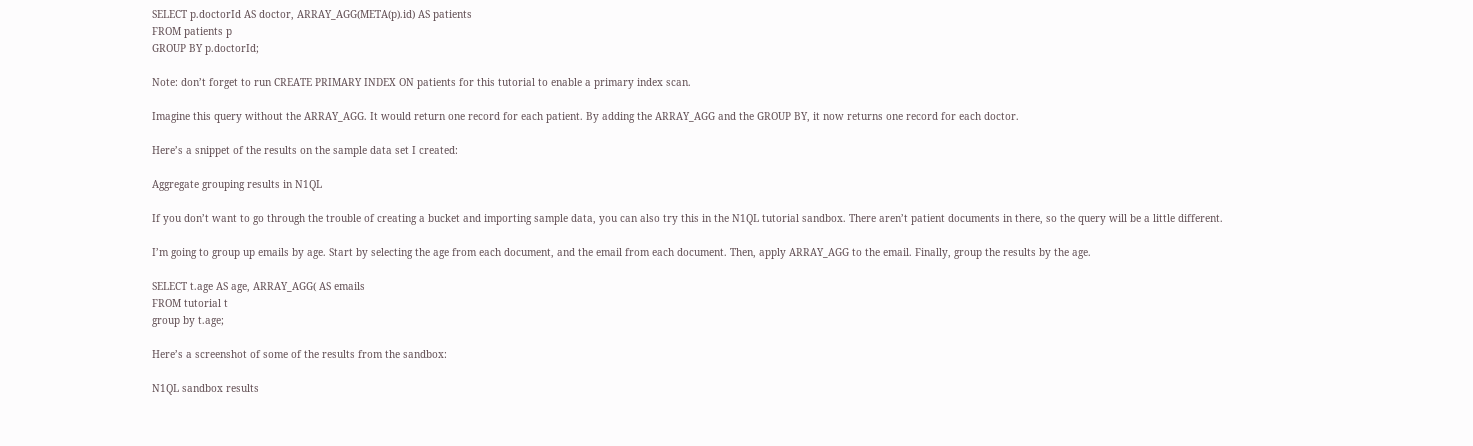SELECT p.doctorId AS doctor, ARRAY_AGG(META(p).id) AS patients
FROM patients p
GROUP BY p.doctorId;

Note: don’t forget to run CREATE PRIMARY INDEX ON patients for this tutorial to enable a primary index scan.

Imagine this query without the ARRAY_AGG. It would return one record for each patient. By adding the ARRAY_AGG and the GROUP BY, it now returns one record for each doctor.

Here’s a snippet of the results on the sample data set I created:

Aggregate grouping results in N1QL

If you don’t want to go through the trouble of creating a bucket and importing sample data, you can also try this in the N1QL tutorial sandbox. There aren’t patient documents in there, so the query will be a little different.

I’m going to group up emails by age. Start by selecting the age from each document, and the email from each document. Then, apply ARRAY_AGG to the email. Finally, group the results by the age.

SELECT t.age AS age, ARRAY_AGG( AS emails
FROM tutorial t
group by t.age;

Here’s a screenshot of some of the results from the sandbox:

N1QL sandbox results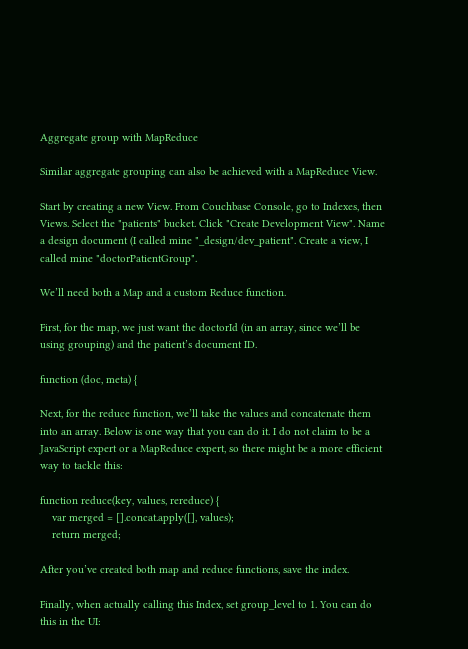Aggregate group with MapReduce

Similar aggregate grouping can also be achieved with a MapReduce View.

Start by creating a new View. From Couchbase Console, go to Indexes, then Views. Select the "patients" bucket. Click "Create Development View". Name a design document (I called mine "_design/dev_patient". Create a view, I called mine "doctorPatientGroup".

We’ll need both a Map and a custom Reduce function.

First, for the map, we just want the doctorId (in an array, since we’ll be using grouping) and the patient’s document ID.

function (doc, meta) {

Next, for the reduce function, we’ll take the values and concatenate them into an array. Below is one way that you can do it. I do not claim to be a JavaScript expert or a MapReduce expert, so there might be a more efficient way to tackle this:

function reduce(key, values, rereduce) {
    var merged = [].concat.apply([], values);
    return merged;

After you’ve created both map and reduce functions, save the index.

Finally, when actually calling this Index, set group_level to 1. You can do this in the UI: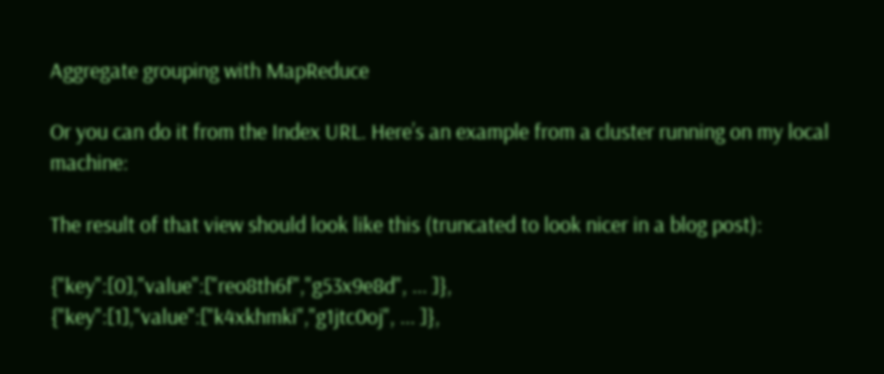Aggregate grouping with MapReduce

Or you can do it from the Index URL. Here’s an example from a cluster running on my local machine:

The result of that view should look like this (truncated to look nicer in a blog post):

{"key":[0],"value":["reo8th6f","g53x9e8d", ... ]},
{"key":[1],"value":["k4xkhmki","g1jtc0oj", ... ]},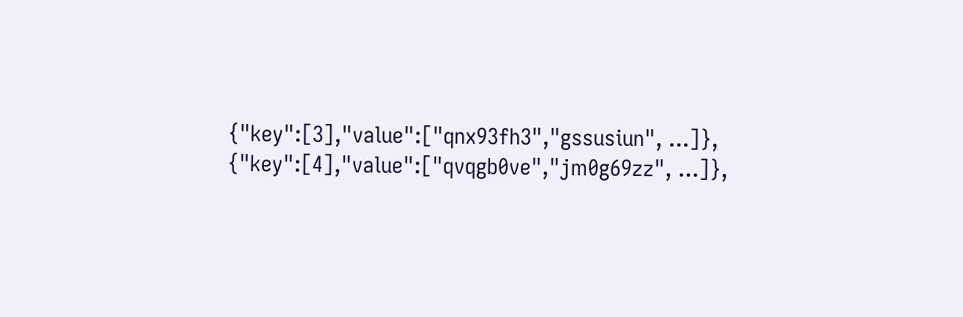{"key":[3],"value":["qnx93fh3","gssusiun", ...]},
{"key":[4],"value":["qvqgb0ve","jm0g69zz", ...]},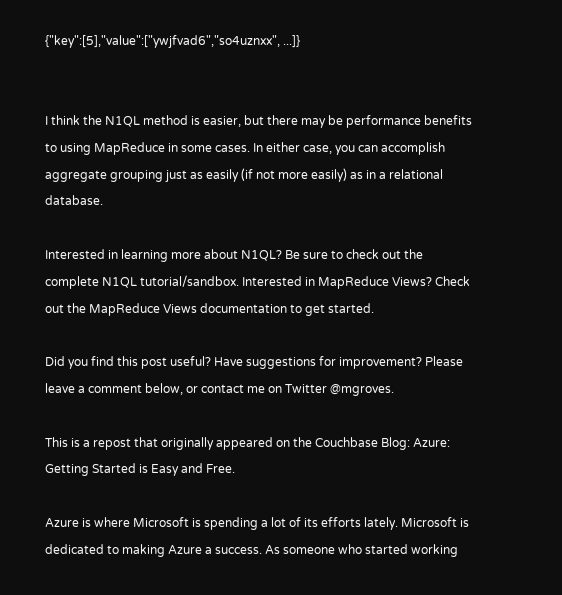{"key":[5],"value":["ywjfvad6","so4uznxx", ...]}


I think the N1QL method is easier, but there may be performance benefits to using MapReduce in some cases. In either case, you can accomplish aggregate grouping just as easily (if not more easily) as in a relational database.

Interested in learning more about N1QL? Be sure to check out the complete N1QL tutorial/sandbox. Interested in MapReduce Views? Check out the MapReduce Views documentation to get started.

Did you find this post useful? Have suggestions for improvement? Please leave a comment below, or contact me on Twitter @mgroves.

This is a repost that originally appeared on the Couchbase Blog: Azure: Getting Started is Easy and Free.

Azure is where Microsoft is spending a lot of its efforts lately. Microsoft is dedicated to making Azure a success. As someone who started working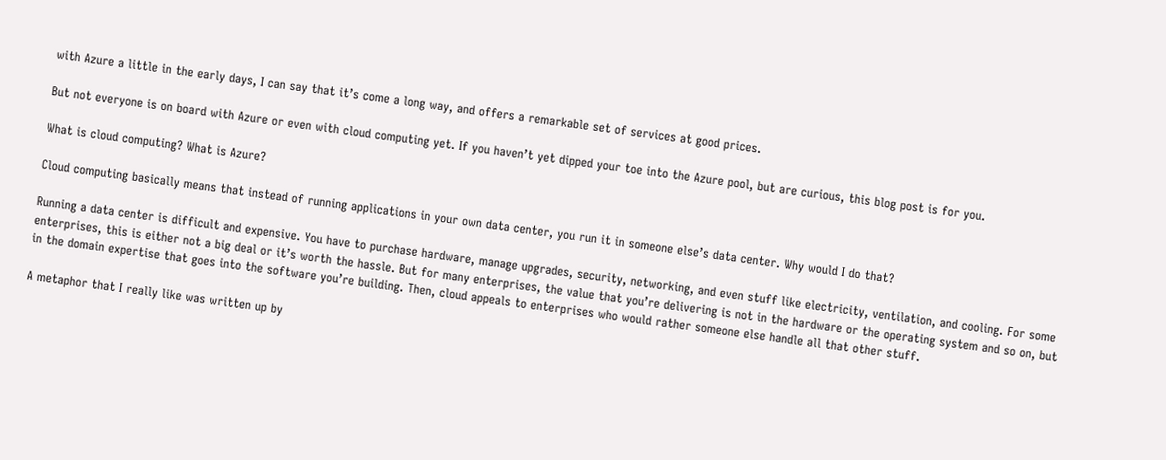with Azure a little in the early days, I can say that it’s come a long way, and offers a remarkable set of services at good prices.

But not everyone is on board with Azure or even with cloud computing yet. If you haven’t yet dipped your toe into the Azure pool, but are curious, this blog post is for you.

What is cloud computing? What is Azure?

Cloud computing basically means that instead of running applications in your own data center, you run it in someone else’s data center. Why would I do that?

Running a data center is difficult and expensive. You have to purchase hardware, manage upgrades, security, networking, and even stuff like electricity, ventilation, and cooling. For some enterprises, this is either not a big deal or it’s worth the hassle. But for many enterprises, the value that you’re delivering is not in the hardware or the operating system and so on, but in the domain expertise that goes into the software you’re building. Then, cloud appeals to enterprises who would rather someone else handle all that other stuff.

A metaphor that I really like was written up by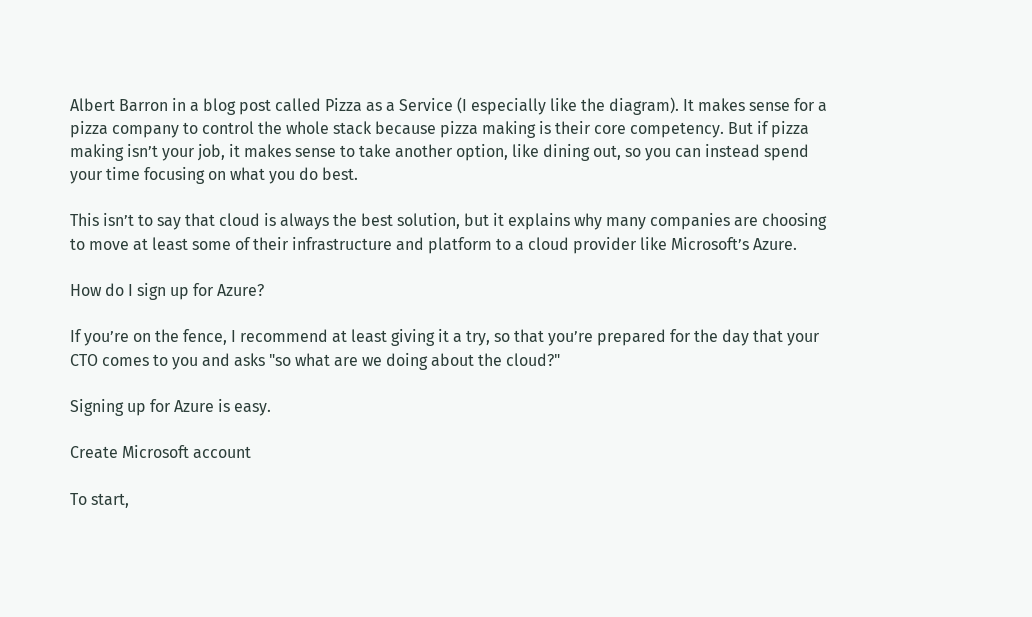Albert Barron in a blog post called Pizza as a Service (I especially like the diagram). It makes sense for a pizza company to control the whole stack because pizza making is their core competency. But if pizza making isn’t your job, it makes sense to take another option, like dining out, so you can instead spend your time focusing on what you do best.

This isn’t to say that cloud is always the best solution, but it explains why many companies are choosing to move at least some of their infrastructure and platform to a cloud provider like Microsoft’s Azure.

How do I sign up for Azure?

If you’re on the fence, I recommend at least giving it a try, so that you’re prepared for the day that your CTO comes to you and asks "so what are we doing about the cloud?"

Signing up for Azure is easy.

Create Microsoft account

To start,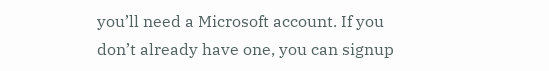you’ll need a Microsoft account. If you don’t already have one, you can signup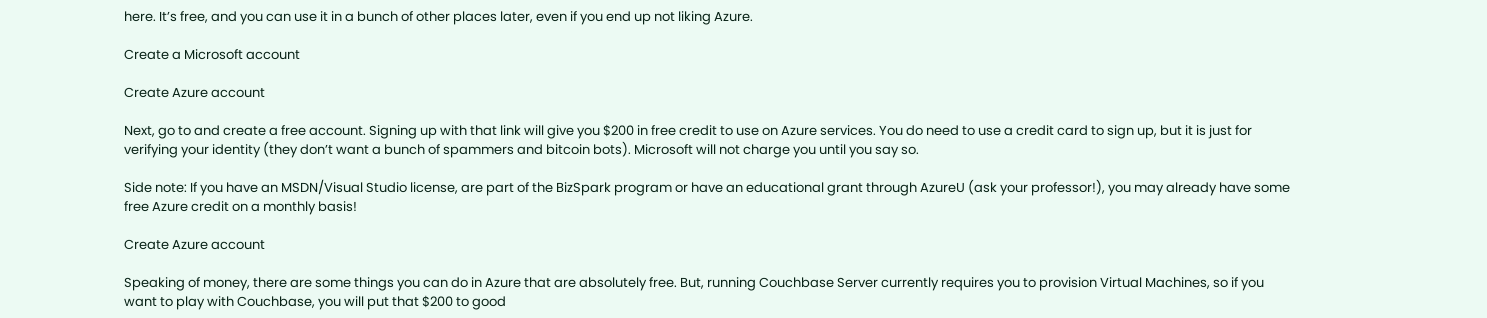here. It’s free, and you can use it in a bunch of other places later, even if you end up not liking Azure.

Create a Microsoft account

Create Azure account

Next, go to and create a free account. Signing up with that link will give you $200 in free credit to use on Azure services. You do need to use a credit card to sign up, but it is just for verifying your identity (they don’t want a bunch of spammers and bitcoin bots). Microsoft will not charge you until you say so.

Side note: If you have an MSDN/Visual Studio license, are part of the BizSpark program or have an educational grant through AzureU (ask your professor!), you may already have some free Azure credit on a monthly basis!

Create Azure account

Speaking of money, there are some things you can do in Azure that are absolutely free. But, running Couchbase Server currently requires you to provision Virtual Machines, so if you want to play with Couchbase, you will put that $200 to good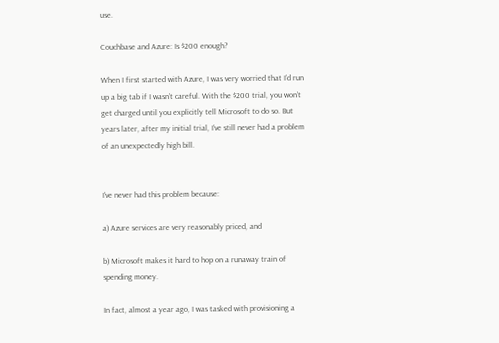use.

Couchbase and Azure: Is $200 enough?

When I first started with Azure, I was very worried that I’d run up a big tab if I wasn’t careful. With the $200 trial, you won’t get charged until you explicitly tell Microsoft to do so. But years later, after my initial trial, I’ve still never had a problem of an unexpectedly high bill.


I’ve never had this problem because:

a) Azure services are very reasonably priced, and

b) Microsoft makes it hard to hop on a runaway train of spending money.

In fact, almost a year ago, I was tasked with provisioning a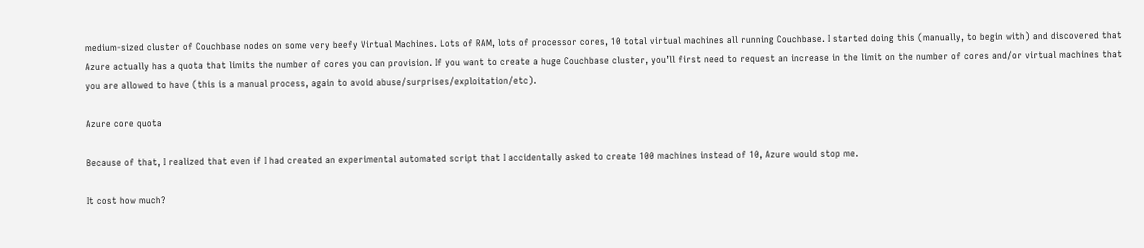medium-sized cluster of Couchbase nodes on some very beefy Virtual Machines. Lots of RAM, lots of processor cores, 10 total virtual machines all running Couchbase. I started doing this (manually, to begin with) and discovered that Azure actually has a quota that limits the number of cores you can provision. If you want to create a huge Couchbase cluster, you’ll first need to request an increase in the limit on the number of cores and/or virtual machines that you are allowed to have (this is a manual process, again to avoid abuse/surprises/exploitation/etc).

Azure core quota

Because of that, I realized that even if I had created an experimental automated script that I accidentally asked to create 100 machines instead of 10, Azure would stop me.

It cost how much?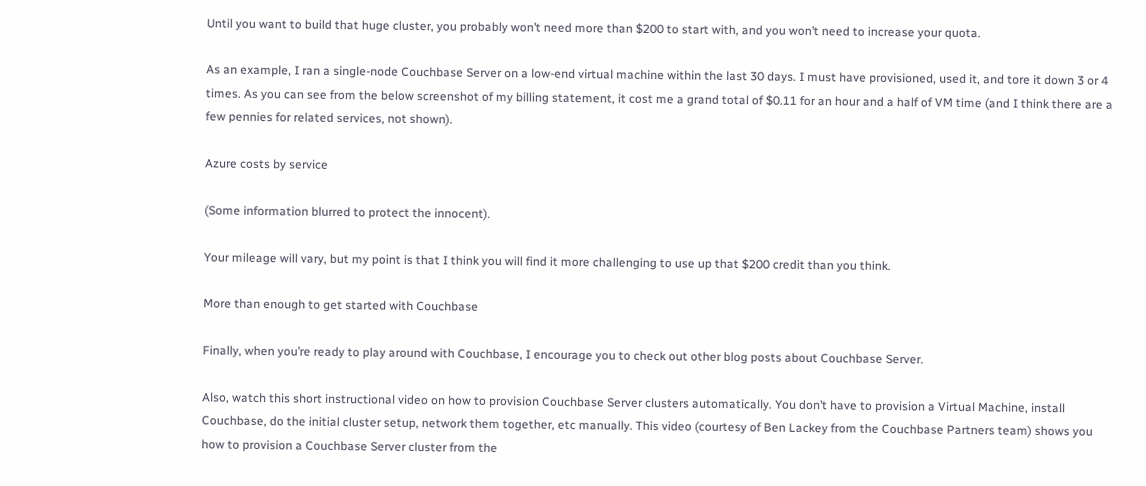Until you want to build that huge cluster, you probably won’t need more than $200 to start with, and you won’t need to increase your quota.

As an example, I ran a single-node Couchbase Server on a low-end virtual machine within the last 30 days. I must have provisioned, used it, and tore it down 3 or 4 times. As you can see from the below screenshot of my billing statement, it cost me a grand total of $0.11 for an hour and a half of VM time (and I think there are a few pennies for related services, not shown).

Azure costs by service

(Some information blurred to protect the innocent).

Your mileage will vary, but my point is that I think you will find it more challenging to use up that $200 credit than you think.

More than enough to get started with Couchbase

Finally, when you’re ready to play around with Couchbase, I encourage you to check out other blog posts about Couchbase Server.

Also, watch this short instructional video on how to provision Couchbase Server clusters automatically. You don’t have to provision a Virtual Machine, install Couchbase, do the initial cluster setup, network them together, etc manually. This video (courtesy of Ben Lackey from the Couchbase Partners team) shows you how to provision a Couchbase Server cluster from the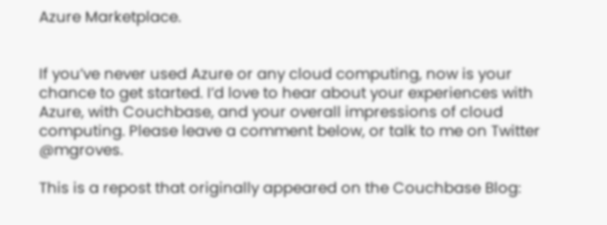Azure Marketplace.


If you’ve never used Azure or any cloud computing, now is your chance to get started. I’d love to hear about your experiences with Azure, with Couchbase, and your overall impressions of cloud computing. Please leave a comment below, or talk to me on Twitter @mgroves.

This is a repost that originally appeared on the Couchbase Blog: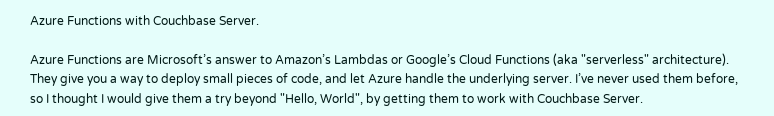Azure Functions with Couchbase Server.

Azure Functions are Microsoft’s answer to Amazon’s Lambdas or Google’s Cloud Functions (aka "serverless" architecture). They give you a way to deploy small pieces of code, and let Azure handle the underlying server. I’ve never used them before, so I thought I would give them a try beyond "Hello, World", by getting them to work with Couchbase Server.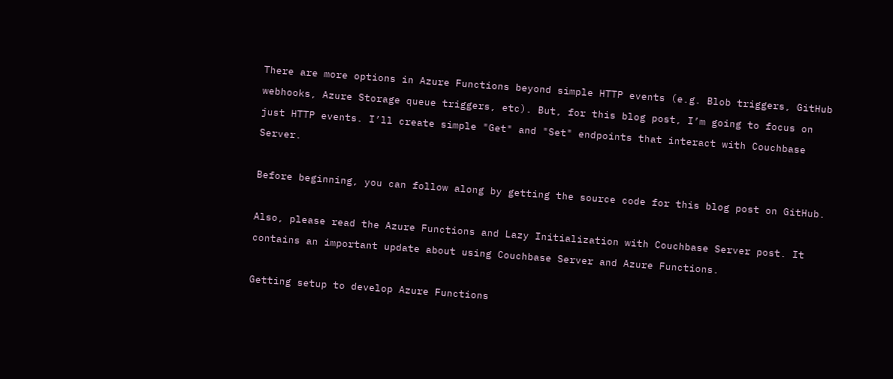There are more options in Azure Functions beyond simple HTTP events (e.g. Blob triggers, GitHub webhooks, Azure Storage queue triggers, etc). But, for this blog post, I’m going to focus on just HTTP events. I’ll create simple "Get" and "Set" endpoints that interact with Couchbase Server.

Before beginning, you can follow along by getting the source code for this blog post on GitHub.

Also, please read the Azure Functions and Lazy Initialization with Couchbase Server post. It contains an important update about using Couchbase Server and Azure Functions.

Getting setup to develop Azure Functions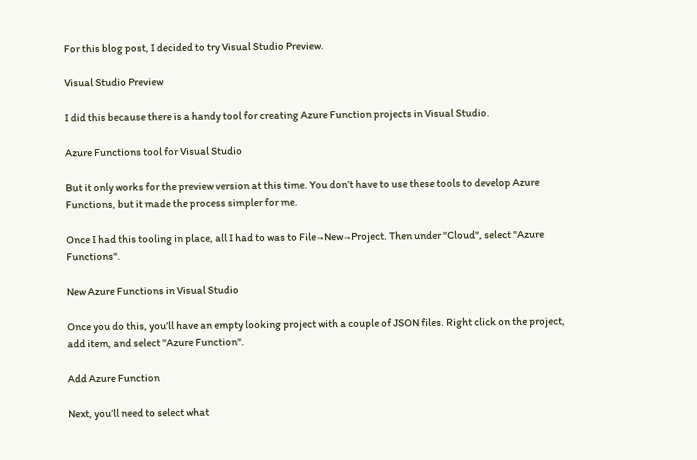For this blog post, I decided to try Visual Studio Preview.

Visual Studio Preview

I did this because there is a handy tool for creating Azure Function projects in Visual Studio.

Azure Functions tool for Visual Studio

But it only works for the preview version at this time. You don’t have to use these tools to develop Azure Functions, but it made the process simpler for me.

Once I had this tooling in place, all I had to was to File→New→Project. Then under "Cloud", select "Azure Functions".

New Azure Functions in Visual Studio

Once you do this, you’ll have an empty looking project with a couple of JSON files. Right click on the project, add item, and select "Azure Function".

Add Azure Function

Next, you’ll need to select what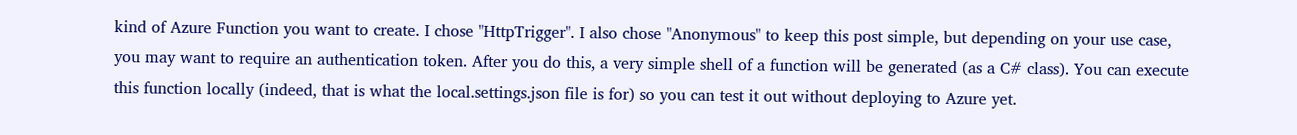kind of Azure Function you want to create. I chose "HttpTrigger". I also chose "Anonymous" to keep this post simple, but depending on your use case, you may want to require an authentication token. After you do this, a very simple shell of a function will be generated (as a C# class). You can execute this function locally (indeed, that is what the local.settings.json file is for) so you can test it out without deploying to Azure yet.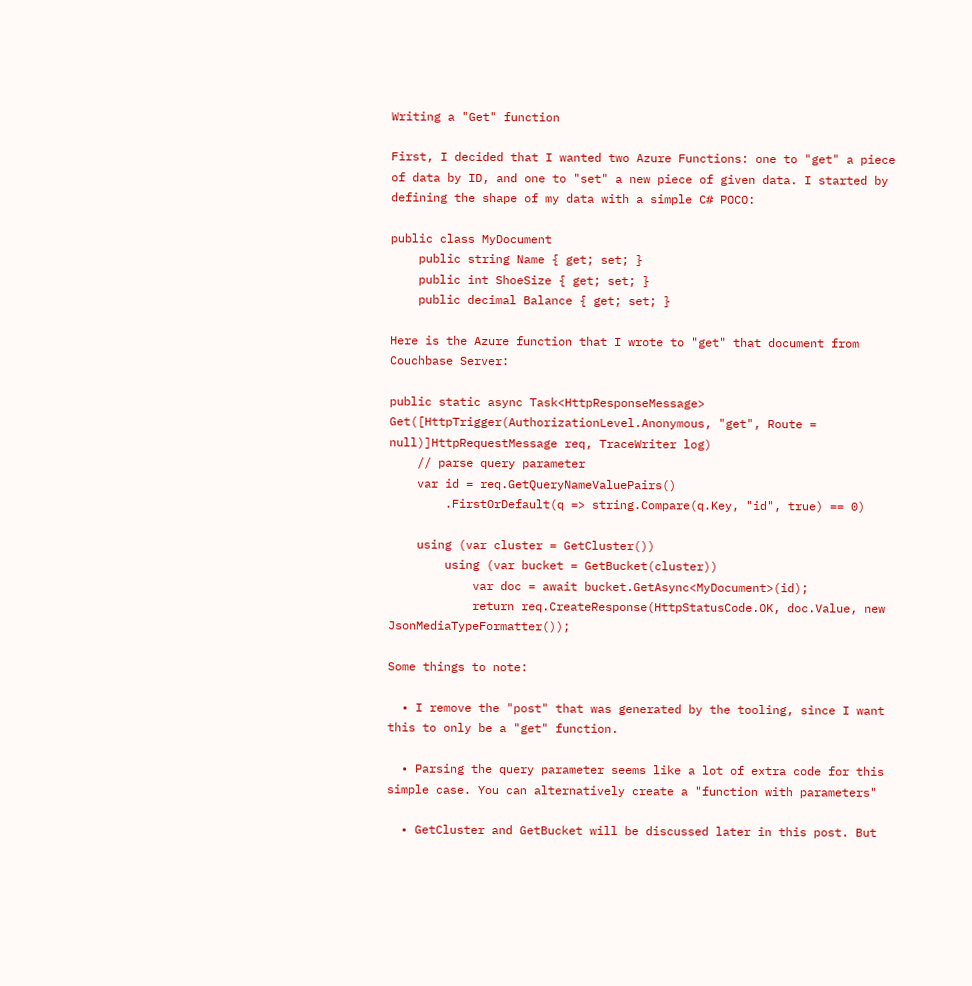Writing a "Get" function

First, I decided that I wanted two Azure Functions: one to "get" a piece of data by ID, and one to "set" a new piece of given data. I started by defining the shape of my data with a simple C# POCO:

public class MyDocument
    public string Name { get; set; }
    public int ShoeSize { get; set; }
    public decimal Balance { get; set; }

Here is the Azure function that I wrote to "get" that document from Couchbase Server:

public static async Task<HttpResponseMessage> Get([HttpTrigger(AuthorizationLevel.Anonymous, "get", Route = null)]HttpRequestMessage req, TraceWriter log)
    // parse query parameter
    var id = req.GetQueryNameValuePairs()
        .FirstOrDefault(q => string.Compare(q.Key, "id", true) == 0)

    using (var cluster = GetCluster())
        using (var bucket = GetBucket(cluster))
            var doc = await bucket.GetAsync<MyDocument>(id);
            return req.CreateResponse(HttpStatusCode.OK, doc.Value, new JsonMediaTypeFormatter());

Some things to note:

  • I remove the "post" that was generated by the tooling, since I want this to only be a "get" function.

  • Parsing the query parameter seems like a lot of extra code for this simple case. You can alternatively create a "function with parameters"

  • GetCluster and GetBucket will be discussed later in this post. But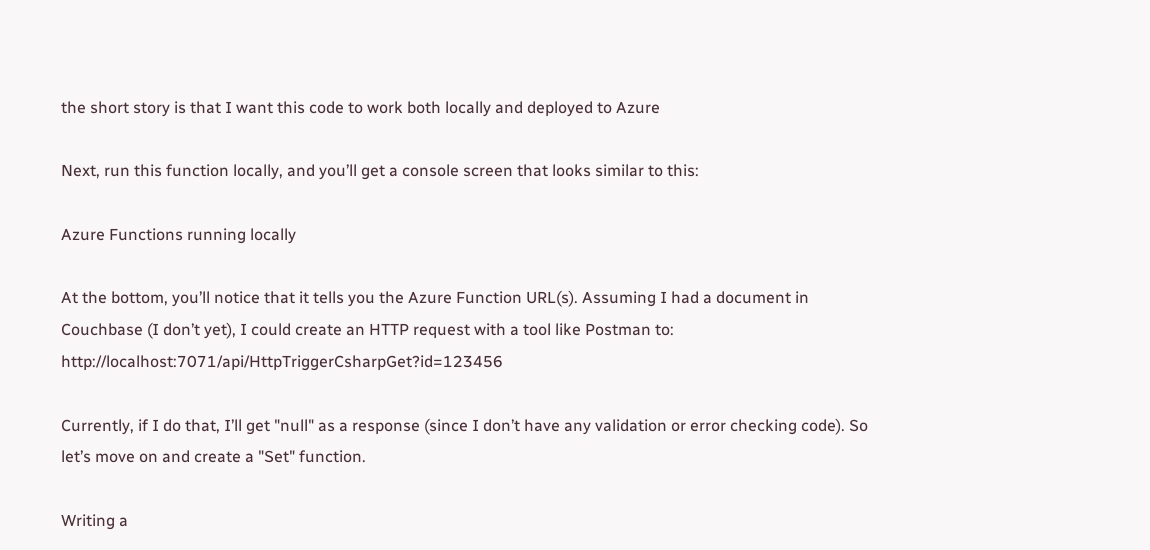the short story is that I want this code to work both locally and deployed to Azure

Next, run this function locally, and you’ll get a console screen that looks similar to this:

Azure Functions running locally

At the bottom, you’ll notice that it tells you the Azure Function URL(s). Assuming I had a document in Couchbase (I don’t yet), I could create an HTTP request with a tool like Postman to: http://localhost:7071/api/HttpTriggerCsharpGet?id=123456

Currently, if I do that, I’ll get "null" as a response (since I don’t have any validation or error checking code). So let’s move on and create a "Set" function.

Writing a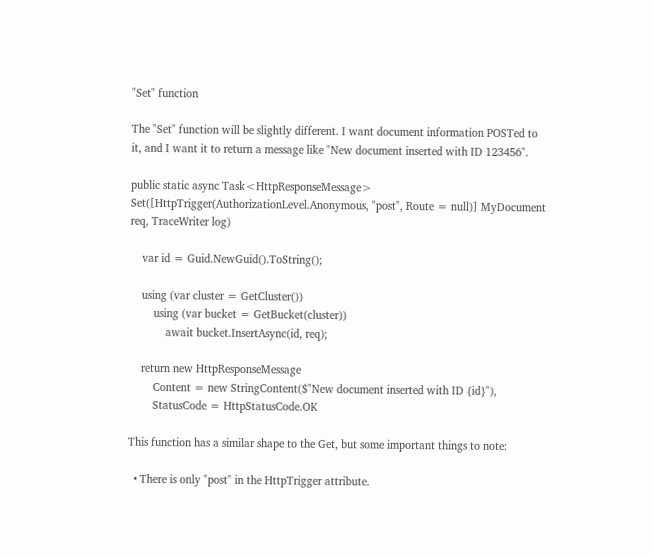"Set" function

The "Set" function will be slightly different. I want document information POSTed to it, and I want it to return a message like "New document inserted with ID 123456".

public static async Task<HttpResponseMessage> Set([HttpTrigger(AuthorizationLevel.Anonymous, "post", Route = null)] MyDocument req, TraceWriter log)

    var id = Guid.NewGuid().ToString();

    using (var cluster = GetCluster())
        using (var bucket = GetBucket(cluster))
            await bucket.InsertAsync(id, req);

    return new HttpResponseMessage
        Content = new StringContent($"New document inserted with ID {id}"),
        StatusCode = HttpStatusCode.OK

This function has a similar shape to the Get, but some important things to note:

  • There is only "post" in the HttpTrigger attribute.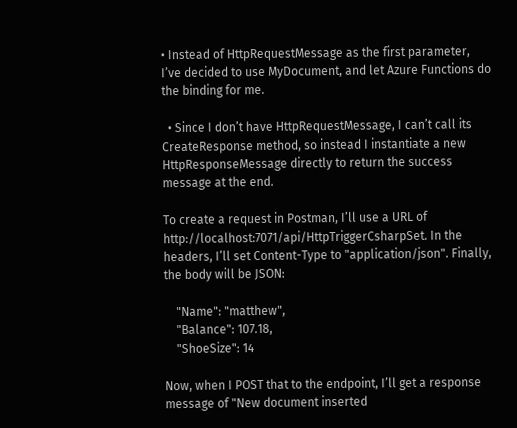• Instead of HttpRequestMessage as the first parameter, I’ve decided to use MyDocument, and let Azure Functions do the binding for me.

  • Since I don’t have HttpRequestMessage, I can’t call its CreateResponse method, so instead I instantiate a new HttpResponseMessage directly to return the success message at the end.

To create a request in Postman, I’ll use a URL of http://localhost:7071/api/HttpTriggerCsharpSet. In the headers, I’ll set Content-Type to "application/json". Finally, the body will be JSON:

    "Name": "matthew",
    "Balance": 107.18,
    "ShoeSize": 14

Now, when I POST that to the endpoint, I’ll get a response message of "New document inserted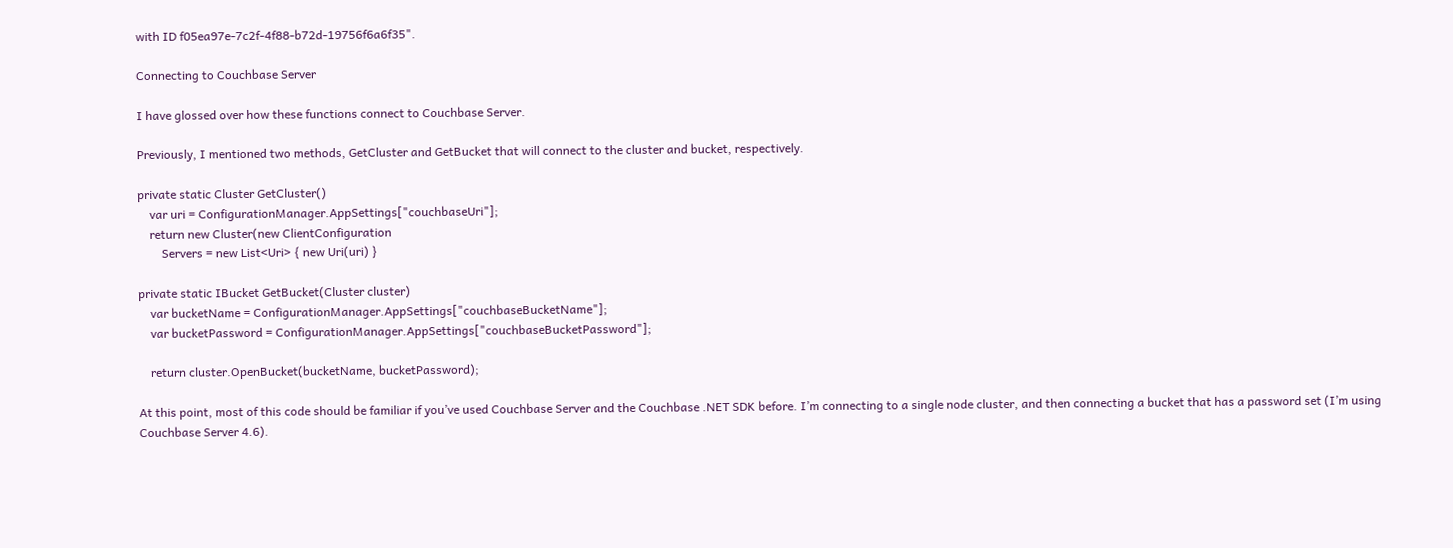with ID f05ea97e-7c2f-4f88-b72d-19756f6a6f35".

Connecting to Couchbase Server

I have glossed over how these functions connect to Couchbase Server.

Previously, I mentioned two methods, GetCluster and GetBucket that will connect to the cluster and bucket, respectively.

private static Cluster GetCluster()
    var uri = ConfigurationManager.AppSettings["couchbaseUri"];
    return new Cluster(new ClientConfiguration
        Servers = new List<Uri> { new Uri(uri) }

private static IBucket GetBucket(Cluster cluster)
    var bucketName = ConfigurationManager.AppSettings["couchbaseBucketName"];
    var bucketPassword = ConfigurationManager.AppSettings["couchbaseBucketPassword"];

    return cluster.OpenBucket(bucketName, bucketPassword);

At this point, most of this code should be familiar if you’ve used Couchbase Server and the Couchbase .NET SDK before. I’m connecting to a single node cluster, and then connecting a bucket that has a password set (I’m using Couchbase Server 4.6).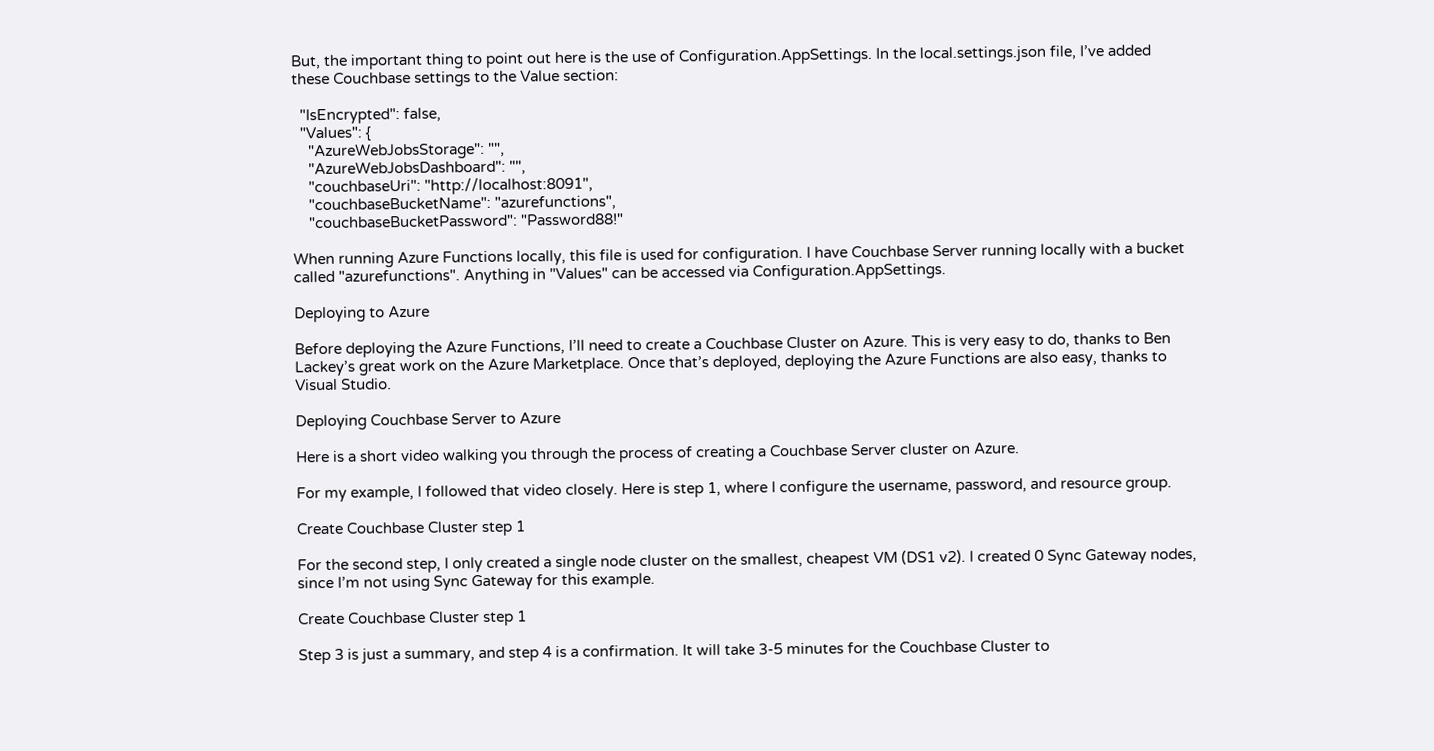But, the important thing to point out here is the use of Configuration.AppSettings. In the local.settings.json file, I’ve added these Couchbase settings to the Value section:

  "IsEncrypted": false,
  "Values": {
    "AzureWebJobsStorage": "",
    "AzureWebJobsDashboard": "",
    "couchbaseUri": "http://localhost:8091",
    "couchbaseBucketName": "azurefunctions",
    "couchbaseBucketPassword": "Password88!"

When running Azure Functions locally, this file is used for configuration. I have Couchbase Server running locally with a bucket called "azurefunctions". Anything in "Values" can be accessed via Configuration.AppSettings.

Deploying to Azure

Before deploying the Azure Functions, I’ll need to create a Couchbase Cluster on Azure. This is very easy to do, thanks to Ben Lackey’s great work on the Azure Marketplace. Once that’s deployed, deploying the Azure Functions are also easy, thanks to Visual Studio.

Deploying Couchbase Server to Azure

Here is a short video walking you through the process of creating a Couchbase Server cluster on Azure.

For my example, I followed that video closely. Here is step 1, where I configure the username, password, and resource group.

Create Couchbase Cluster step 1

For the second step, I only created a single node cluster on the smallest, cheapest VM (DS1 v2). I created 0 Sync Gateway nodes, since I’m not using Sync Gateway for this example.

Create Couchbase Cluster step 1

Step 3 is just a summary, and step 4 is a confirmation. It will take 3-5 minutes for the Couchbase Cluster to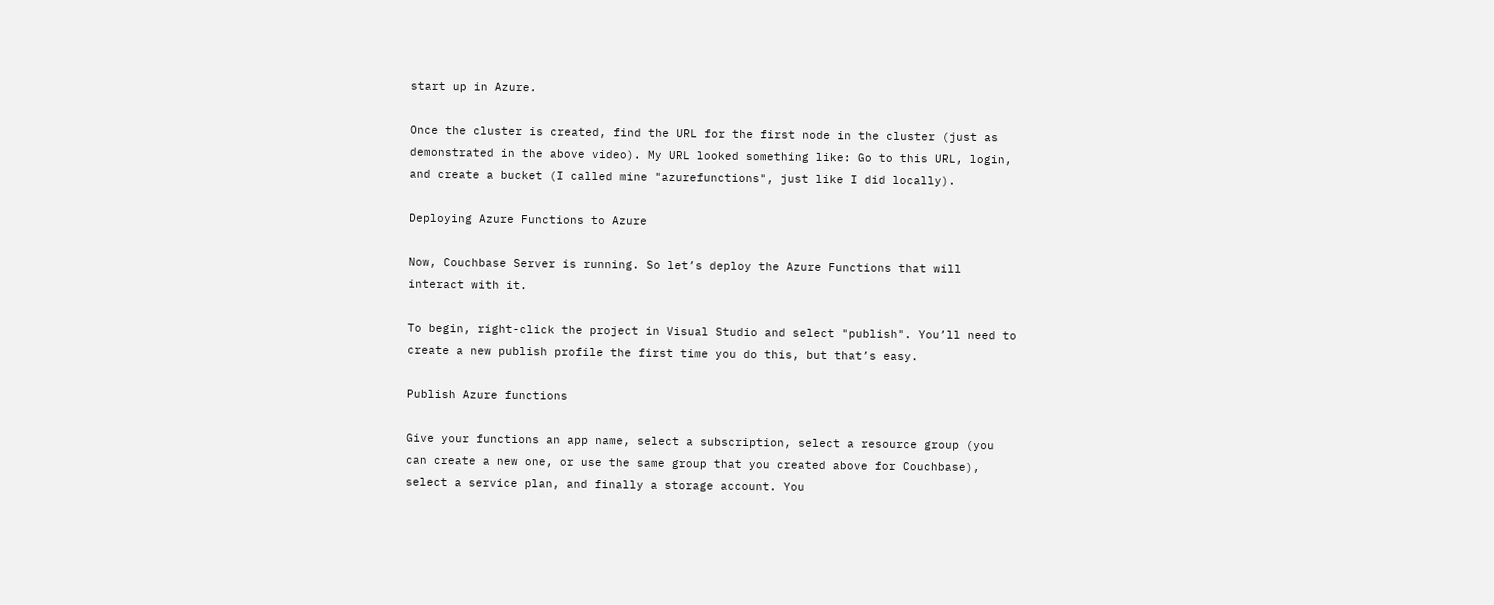start up in Azure.

Once the cluster is created, find the URL for the first node in the cluster (just as demonstrated in the above video). My URL looked something like: Go to this URL, login, and create a bucket (I called mine "azurefunctions", just like I did locally).

Deploying Azure Functions to Azure

Now, Couchbase Server is running. So let’s deploy the Azure Functions that will interact with it.

To begin, right-click the project in Visual Studio and select "publish". You’ll need to create a new publish profile the first time you do this, but that’s easy.

Publish Azure functions

Give your functions an app name, select a subscription, select a resource group (you can create a new one, or use the same group that you created above for Couchbase), select a service plan, and finally a storage account. You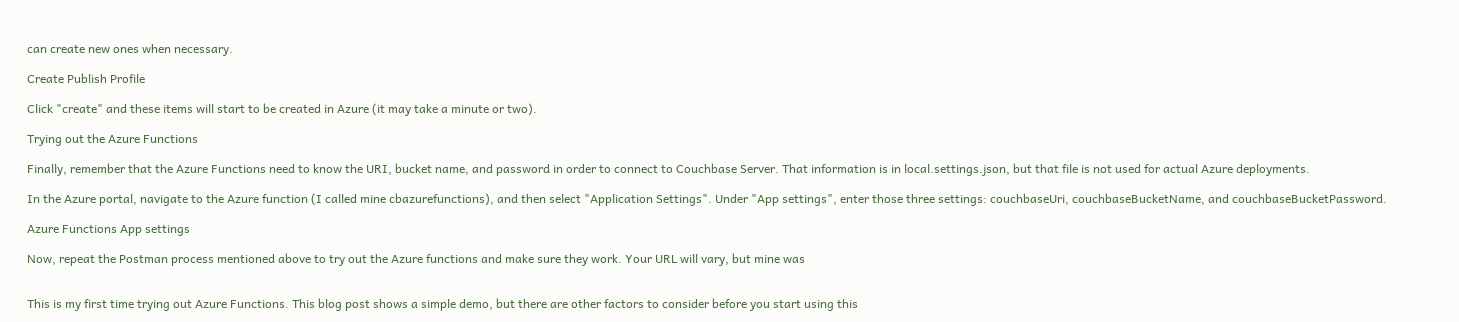can create new ones when necessary.

Create Publish Profile

Click "create" and these items will start to be created in Azure (it may take a minute or two).

Trying out the Azure Functions

Finally, remember that the Azure Functions need to know the URI, bucket name, and password in order to connect to Couchbase Server. That information is in local.settings.json, but that file is not used for actual Azure deployments.

In the Azure portal, navigate to the Azure function (I called mine cbazurefunctions), and then select "Application Settings". Under "App settings", enter those three settings: couchbaseUri, couchbaseBucketName, and couchbaseBucketPassword.

Azure Functions App settings

Now, repeat the Postman process mentioned above to try out the Azure functions and make sure they work. Your URL will vary, but mine was


This is my first time trying out Azure Functions. This blog post shows a simple demo, but there are other factors to consider before you start using this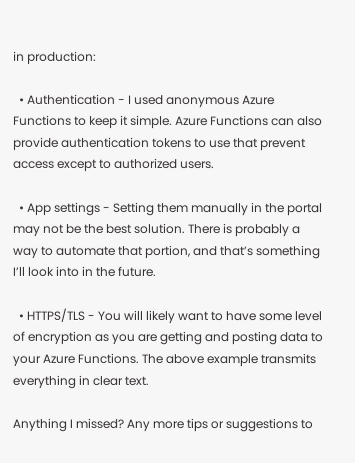in production:

  • Authentication - I used anonymous Azure Functions to keep it simple. Azure Functions can also provide authentication tokens to use that prevent access except to authorized users.

  • App settings - Setting them manually in the portal may not be the best solution. There is probably a way to automate that portion, and that’s something I’ll look into in the future.

  • HTTPS/TLS - You will likely want to have some level of encryption as you are getting and posting data to your Azure Functions. The above example transmits everything in clear text.

Anything I missed? Any more tips or suggestions to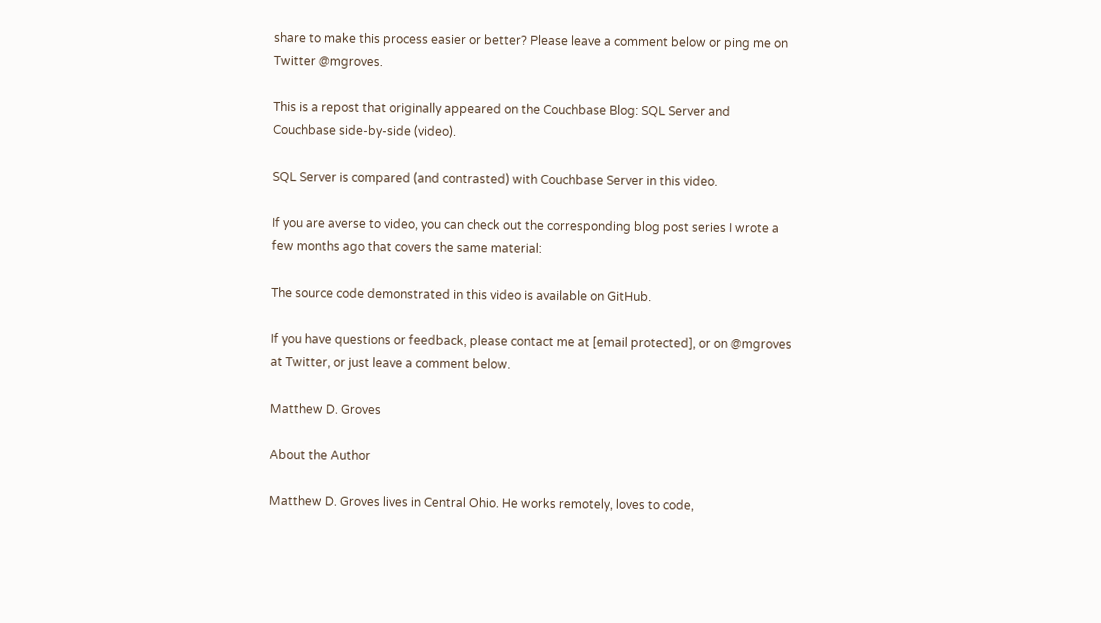share to make this process easier or better? Please leave a comment below or ping me on Twitter @mgroves.

This is a repost that originally appeared on the Couchbase Blog: SQL Server and Couchbase side-by-side (video).

SQL Server is compared (and contrasted) with Couchbase Server in this video.

If you are averse to video, you can check out the corresponding blog post series I wrote a few months ago that covers the same material:

The source code demonstrated in this video is available on GitHub.

If you have questions or feedback, please contact me at [email protected], or on @mgroves at Twitter, or just leave a comment below.

Matthew D. Groves

About the Author

Matthew D. Groves lives in Central Ohio. He works remotely, loves to code,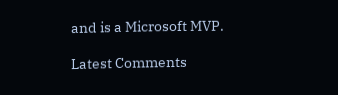and is a Microsoft MVP.

Latest Comments